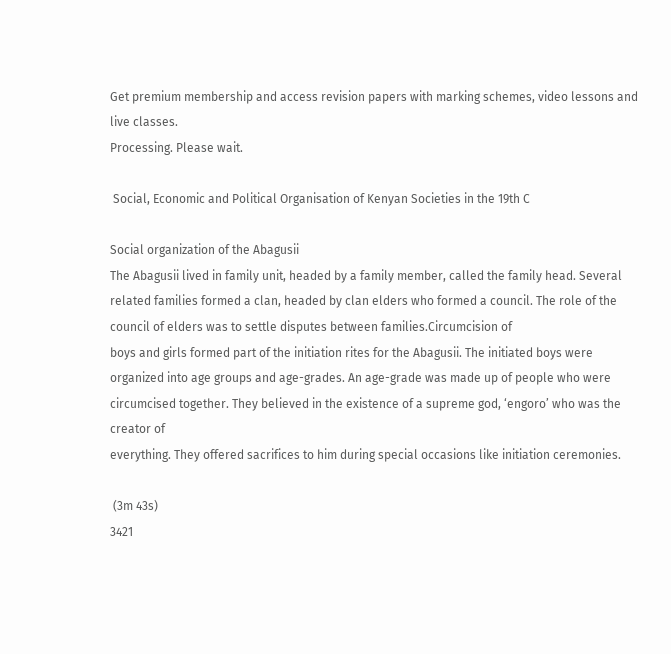Get premium membership and access revision papers with marking schemes, video lessons and live classes.
Processing. Please wait.

 Social, Economic and Political Organisation of Kenyan Societies in the 19th C

Social organization of the Abagusii
The Abagusii lived in family unit, headed by a family member, called the family head. Several related families formed a clan, headed by clan elders who formed a council. The role of the council of elders was to settle disputes between families.Circumcision of
boys and girls formed part of the initiation rites for the Abagusii. The initiated boys were organized into age groups and age-grades. An age-grade was made up of people who were circumcised together. They believed in the existence of a supreme god, ‘engoro’ who was the creator of
everything. They offered sacrifices to him during special occasions like initiation ceremonies.

 (3m 43s)
3421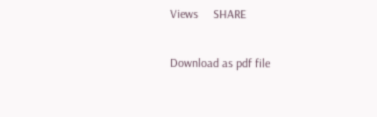Views     SHARE

Download as pdf file